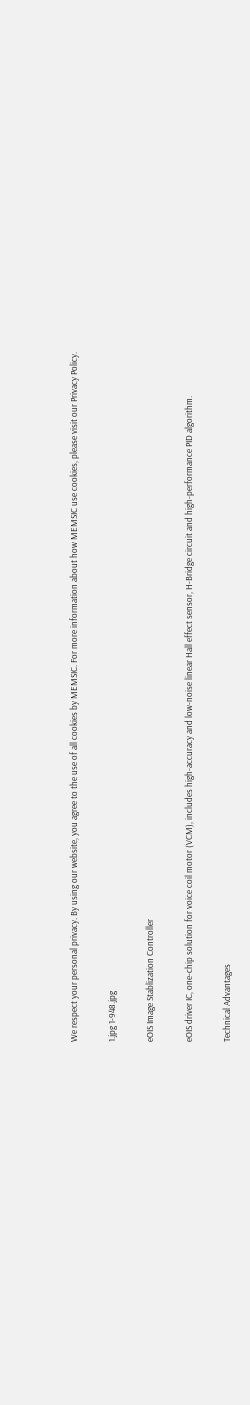We respect your personal privacy. By using our website, you agree to the use of all cookies by MEMSIC. For more information about how MEMSIC use cookies, please visit our Privacy Policy.

1.jpg 1-948.jpg

eOIS Image Stablization Controller

eOIS driver IC, one-chip solution for voice coil motor (VCM), includes high-accuracy and low-noise linear Hall effect sensor, H-Bridge circuit and high-performance PID algorithm.

Technical Advantages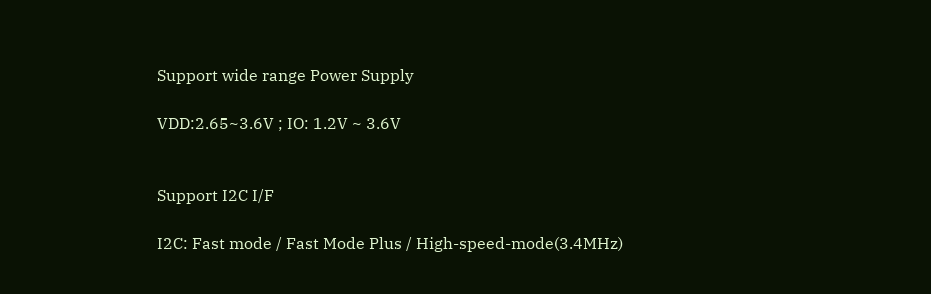Support wide range Power Supply

VDD:2.65~3.6V ; IO: 1.2V ~ 3.6V


Support I2C I/F

I2C: Fast mode / Fast Mode Plus / High-speed-mode(3.4MHz)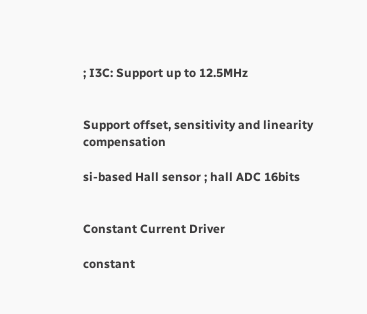; I3C: Support up to 12.5MHz


Support offset, sensitivity and linearity compensation

si-based Hall sensor ; hall ADC 16bits


Constant Current Driver

constant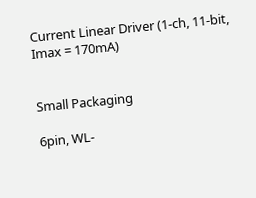Current Linear Driver (1-ch, 11-bit, Imax = 170mA)


Small Packaging

6pin, WL-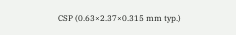CSP (0.63×2.37×0.315 mm typ.)